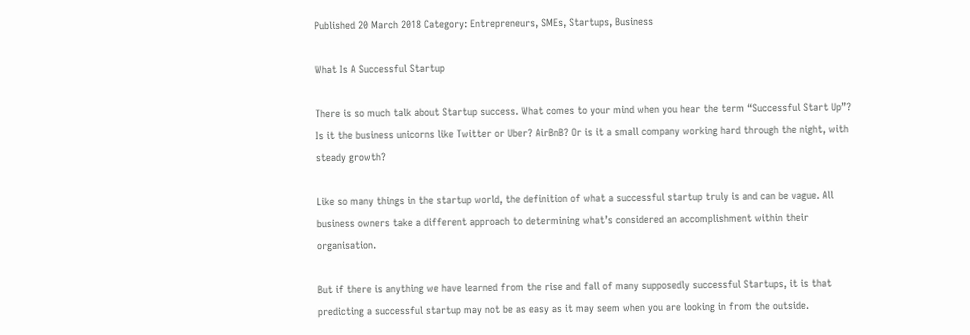Published 20 March 2018 Category: Entrepreneurs, SMEs, Startups, Business

What Is A Successful Startup

There is so much talk about Startup success. What comes to your mind when you hear the term “Successful Start Up”? Is it the business unicorns like Twitter or Uber? AirBnB? Or is it a small company working hard through the night, with steady growth?

Like so many things in the startup world, the definition of what a successful startup truly is and can be vague. All business owners take a different approach to determining what’s considered an accomplishment within their organisation.

But if there is anything we have learned from the rise and fall of many supposedly successful Startups, it is that predicting a successful startup may not be as easy as it may seem when you are looking in from the outside.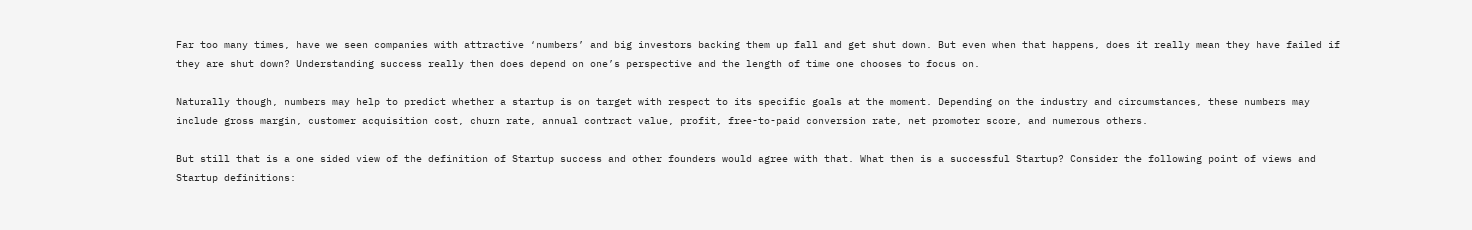Far too many times, have we seen companies with attractive ‘numbers’ and big investors backing them up fall and get shut down. But even when that happens, does it really mean they have failed if they are shut down? Understanding success really then does depend on one’s perspective and the length of time one chooses to focus on.

Naturally though, numbers may help to predict whether a startup is on target with respect to its specific goals at the moment. Depending on the industry and circumstances, these numbers may include gross margin, customer acquisition cost, churn rate, annual contract value, profit, free-to-paid conversion rate, net promoter score, and numerous others.

But still that is a one sided view of the definition of Startup success and other founders would agree with that. What then is a successful Startup? Consider the following point of views and Startup definitions: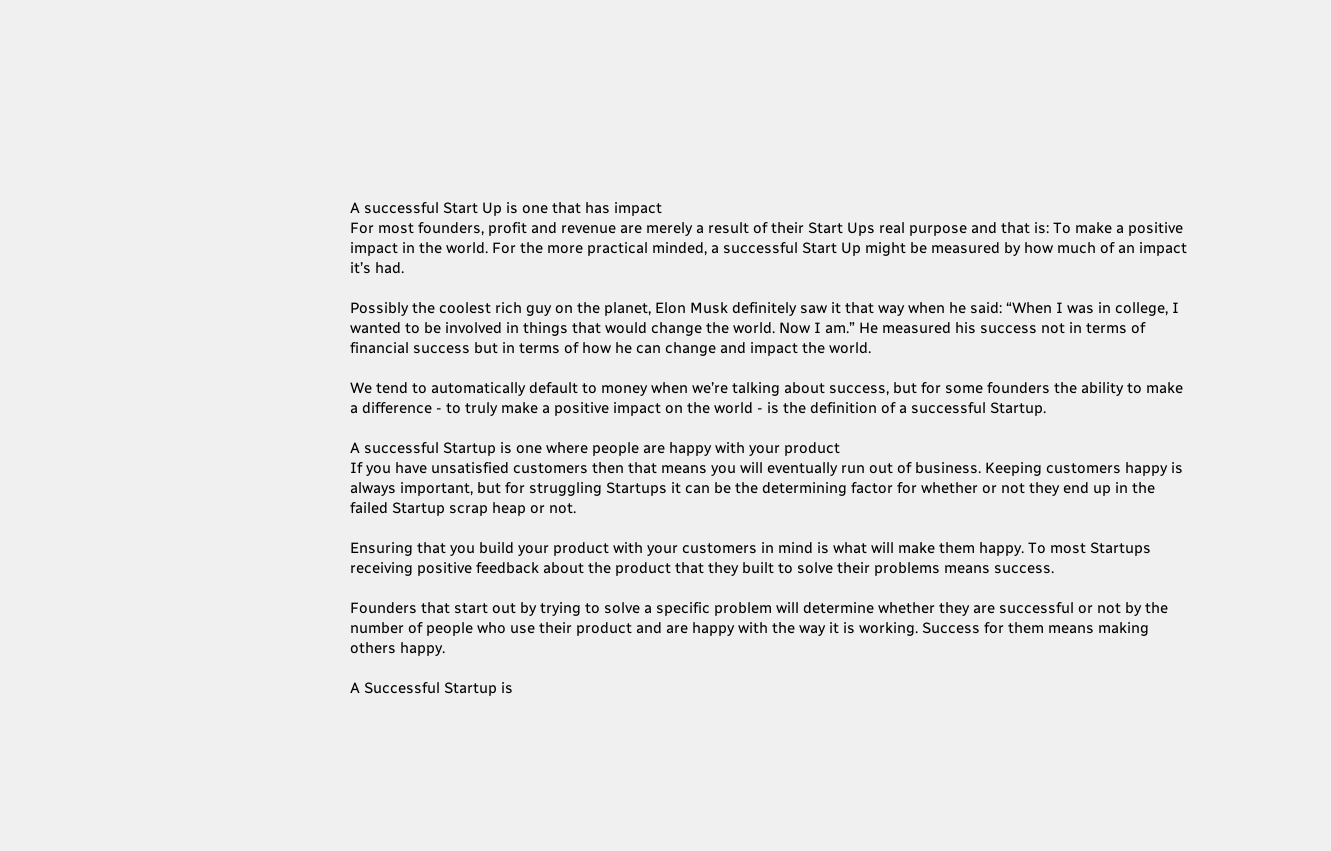A successful Start Up is one that has impact
For most founders, profit and revenue are merely a result of their Start Ups real purpose and that is: To make a positive impact in the world. For the more practical minded, a successful Start Up might be measured by how much of an impact it’s had.

Possibly the coolest rich guy on the planet, Elon Musk definitely saw it that way when he said: “When I was in college, I wanted to be involved in things that would change the world. Now I am.” He measured his success not in terms of financial success but in terms of how he can change and impact the world.

We tend to automatically default to money when we’re talking about success, but for some founders the ability to make a difference - to truly make a positive impact on the world - is the definition of a successful Startup.

A successful Startup is one where people are happy with your product
If you have unsatisfied customers then that means you will eventually run out of business. Keeping customers happy is always important, but for struggling Startups it can be the determining factor for whether or not they end up in the failed Startup scrap heap or not.

Ensuring that you build your product with your customers in mind is what will make them happy. To most Startups receiving positive feedback about the product that they built to solve their problems means success.

Founders that start out by trying to solve a specific problem will determine whether they are successful or not by the number of people who use their product and are happy with the way it is working. Success for them means making others happy.

A Successful Startup is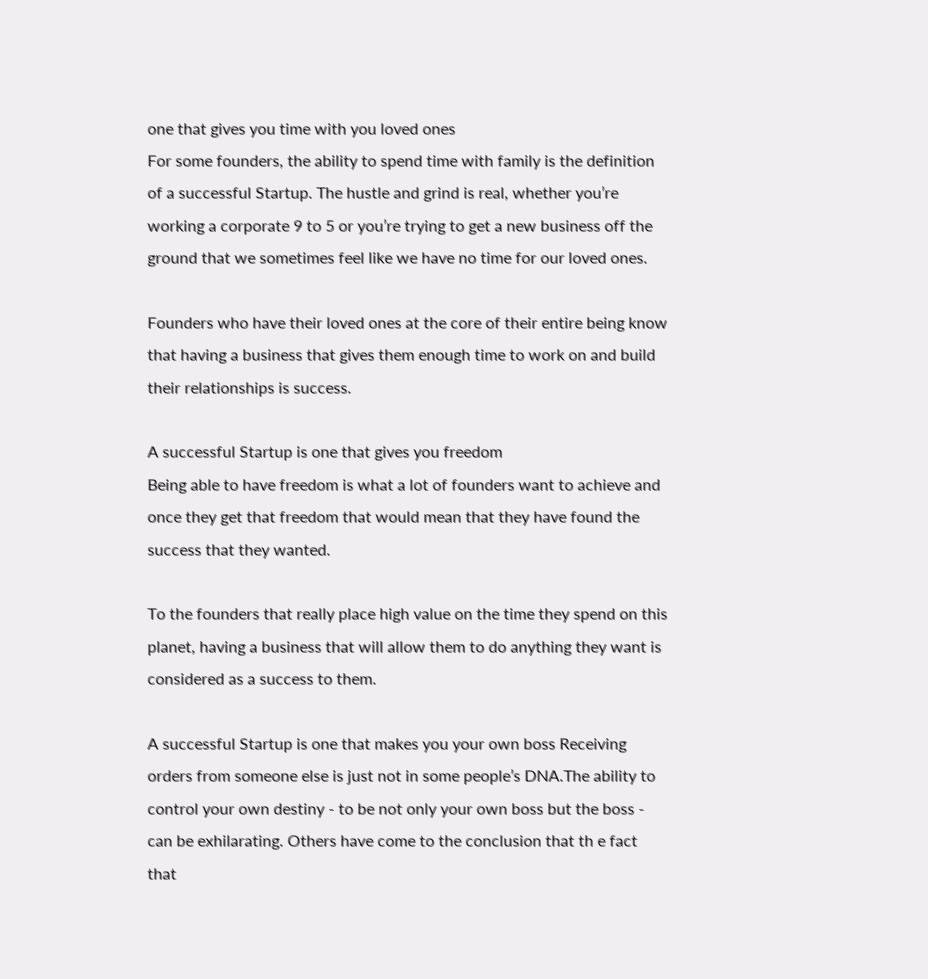one that gives you time with you loved ones
For some founders, the ability to spend time with family is the definition of a successful Startup. The hustle and grind is real, whether you’re working a corporate 9 to 5 or you’re trying to get a new business off the ground that we sometimes feel like we have no time for our loved ones.

Founders who have their loved ones at the core of their entire being know that having a business that gives them enough time to work on and build their relationships is success.

A successful Startup is one that gives you freedom
Being able to have freedom is what a lot of founders want to achieve and once they get that freedom that would mean that they have found the success that they wanted.

To the founders that really place high value on the time they spend on this planet, having a business that will allow them to do anything they want is considered as a success to them.

A successful Startup is one that makes you your own boss Receiving orders from someone else is just not in some people’s DNA.The ability to control your own destiny - to be not only your own boss but the boss - can be exhilarating. Others have come to the conclusion that th e fact that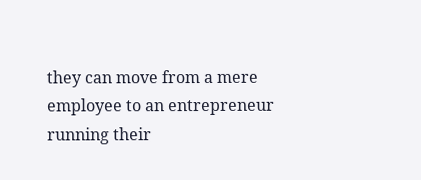they can move from a mere employee to an entrepreneur running their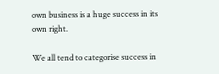own business is a huge success in its own right.

We all tend to categorise success in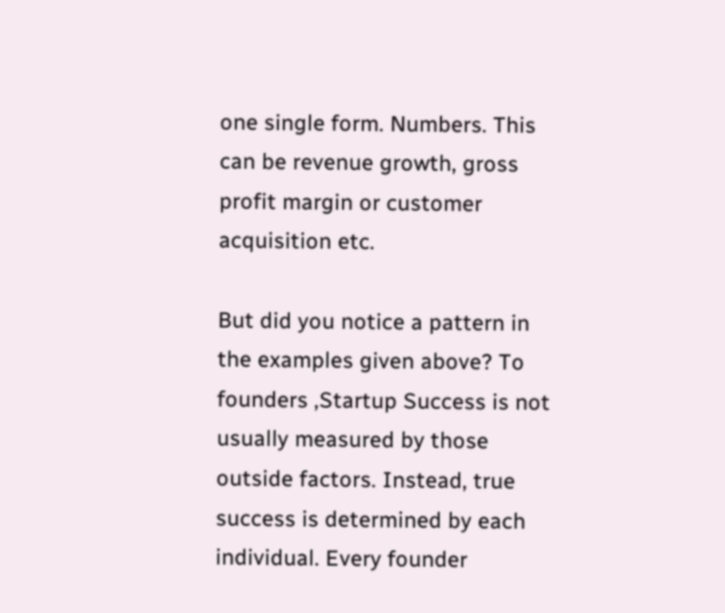one single form. Numbers. This can be revenue growth, gross profit margin or customer acquisition etc.

But did you notice a pattern in the examples given above? To founders ,Startup Success is not usually measured by those outside factors. Instead, true success is determined by each individual. Every founder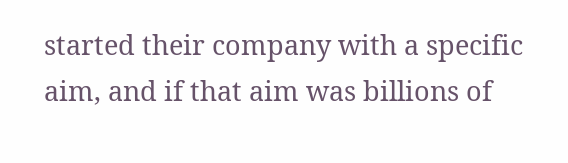started their company with a specific aim, and if that aim was billions of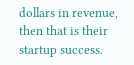dollars in revenue, then that is their startup success.